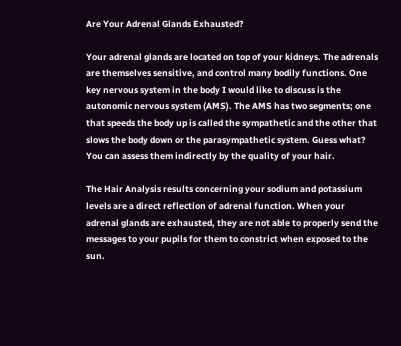Are Your Adrenal Glands Exhausted?

Your adrenal glands are located on top of your kidneys. The adrenals are themselves sensitive, and control many bodily functions. One key nervous system in the body I would like to discuss is the autonomic nervous system (AMS). The AMS has two segments; one that speeds the body up is called the sympathetic and the other that slows the body down or the parasympathetic system. Guess what? You can assess them indirectly by the quality of your hair.

The Hair Analysis results concerning your sodium and potassium levels are a direct reflection of adrenal function. When your adrenal glands are exhausted, they are not able to properly send the messages to your pupils for them to constrict when exposed to the sun.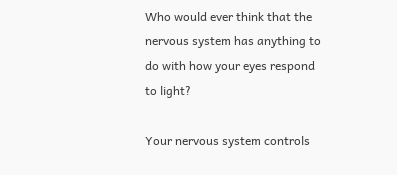Who would ever think that the nervous system has anything to do with how your eyes respond to light?

Your nervous system controls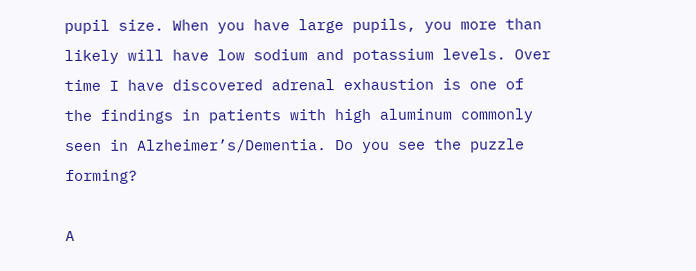pupil size. When you have large pupils, you more than likely will have low sodium and potassium levels. Over time I have discovered adrenal exhaustion is one of the findings in patients with high aluminum commonly seen in Alzheimer’s/Dementia. Do you see the puzzle forming?

A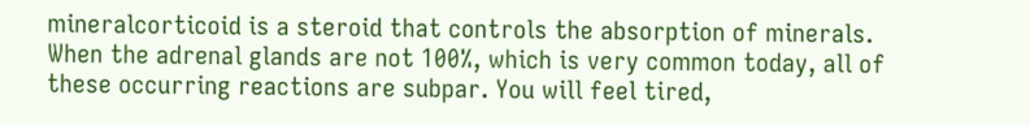mineralcorticoid is a steroid that controls the absorption of minerals. When the adrenal glands are not 100%, which is very common today, all of these occurring reactions are subpar. You will feel tired,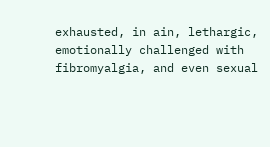exhausted, in ain, lethargic, emotionally challenged with fibromyalgia, and even sexual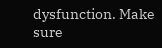dysfunction. Make sure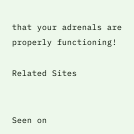that your adrenals are properly functioning!

Related Sites


Seen on